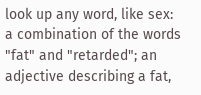look up any word, like sex:
a combination of the words "fat" and "retarded"; an adjective describing a fat,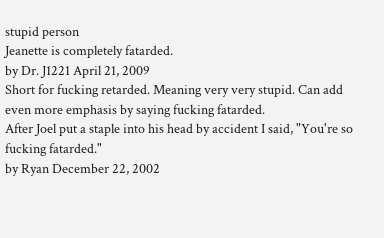stupid person
Jeanette is completely fatarded.
by Dr. J1221 April 21, 2009
Short for fucking retarded. Meaning very very stupid. Can add even more emphasis by saying fucking fatarded.
After Joel put a staple into his head by accident I said, "You're so fucking fatarded."
by Ryan December 22, 2002